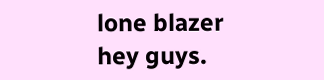lone blazer
hey guys.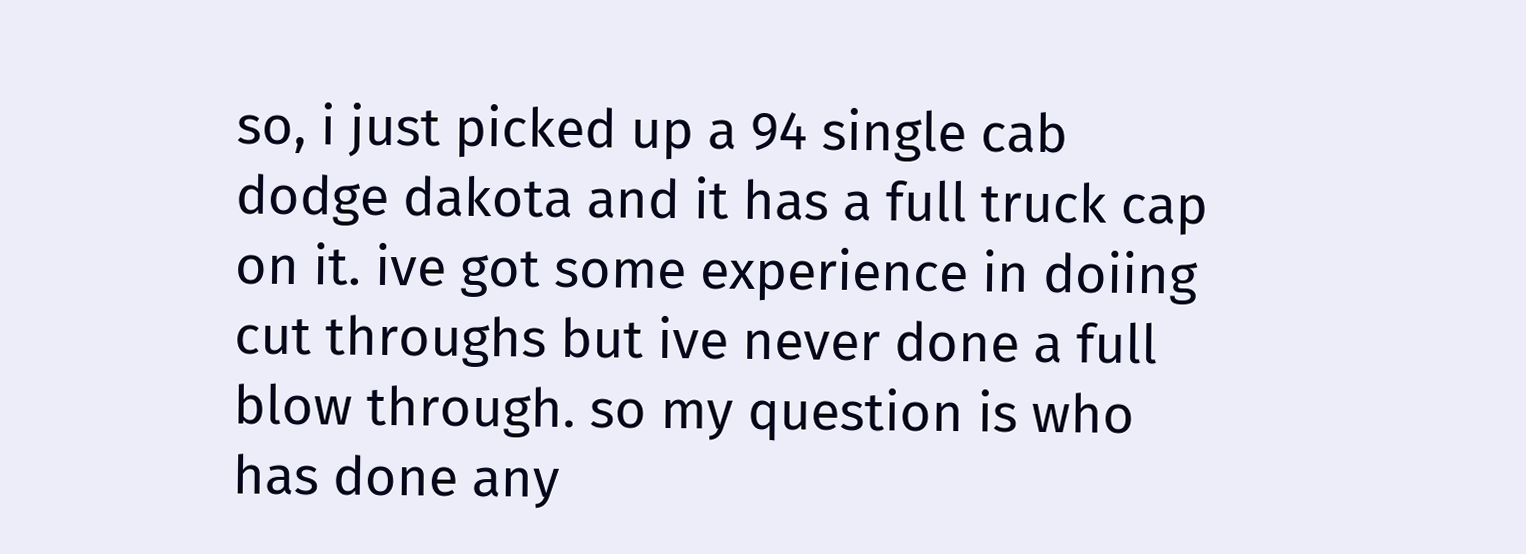so, i just picked up a 94 single cab dodge dakota and it has a full truck cap on it. ive got some experience in doiing cut throughs but ive never done a full blow through. so my question is who has done any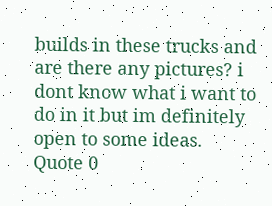builds in these trucks and are there any pictures? i dont know what i want to do in it but im definitely open to some ideas.
Quote 0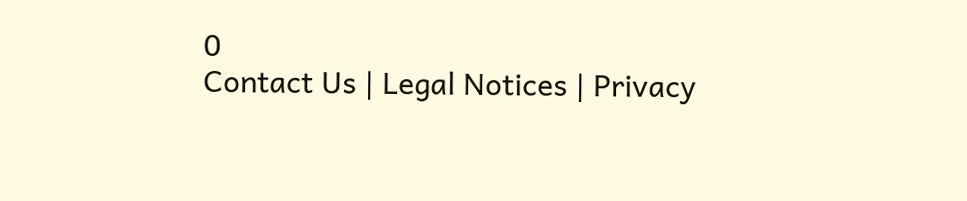0
Contact Us | Legal Notices | Privacy